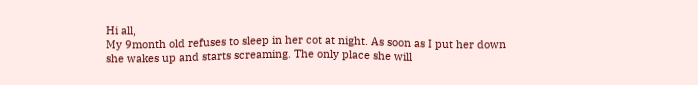Hi all,
My 9month old refuses to sleep in her cot at night. As soon as I put her down she wakes up and starts screaming. The only place she will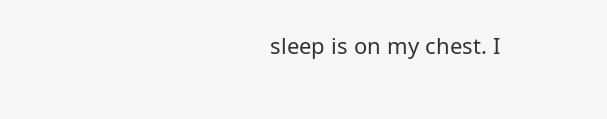sleep is on my chest. I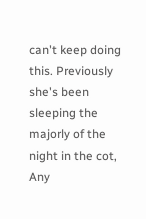can't keep doing this. Previously she's been sleeping the majorly of the night in the cot,
Any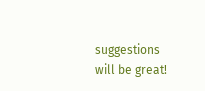suggestions will be great!